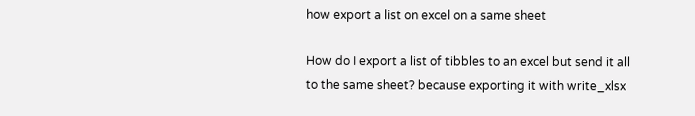how export a list on excel on a same sheet

How do I export a list of tibbles to an excel but send it all to the same sheet? because exporting it with write_xlsx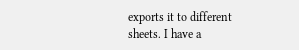exports it to different sheets. I have a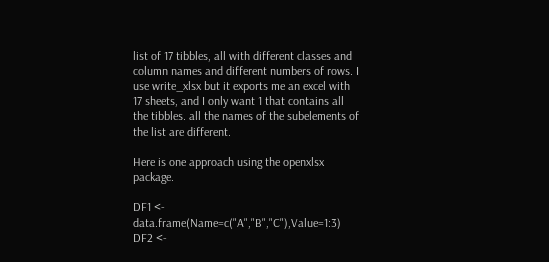list of 17 tibbles, all with different classes and column names and different numbers of rows. I use write_xlsx but it exports me an excel with 17 sheets, and I only want 1 that contains all the tibbles. all the names of the subelements of the list are different.

Here is one approach using the openxlsx package.

DF1 <- data.frame(Name=c("A","B","C"),Value=1:3)
DF2 <-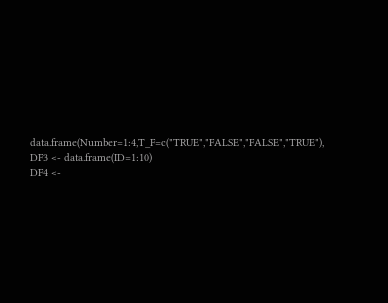data.frame(Number=1:4,T_F=c("TRUE","FALSE","FALSE","TRUE"),
DF3 <- data.frame(ID=1:10)
DF4 <-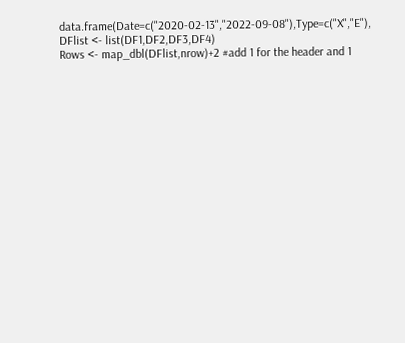data.frame(Date=c("2020-02-13","2022-09-08"),Type=c("X","E"),
DFlist <- list(DF1,DF2,DF3,DF4)
Rows <- map_dbl(DFlist,nrow)+2 #add 1 for the header and 1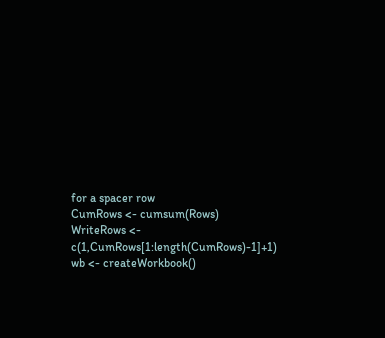for a spacer row
CumRows <- cumsum(Rows)
WriteRows <- c(1,CumRows[1:length(CumRows)-1]+1)
wb <- createWorkbook()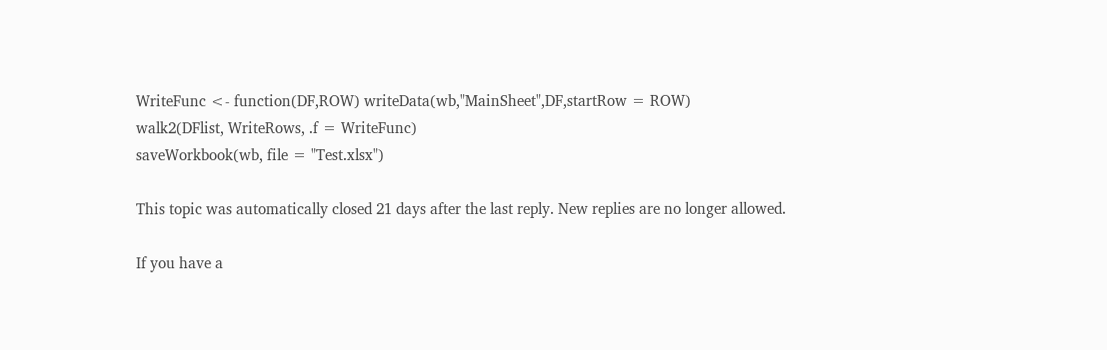WriteFunc <- function(DF,ROW) writeData(wb,"MainSheet",DF,startRow = ROW)
walk2(DFlist, WriteRows, .f = WriteFunc)
saveWorkbook(wb, file = "Test.xlsx")

This topic was automatically closed 21 days after the last reply. New replies are no longer allowed.

If you have a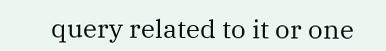query related to it or one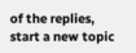of the replies, start a new topic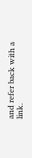and refer back with a link.